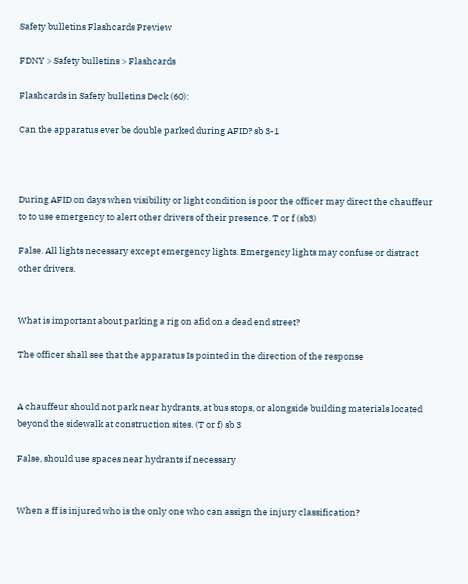Safety bulletins Flashcards Preview

FDNY > Safety bulletins > Flashcards

Flashcards in Safety bulletins Deck (60):

Can the apparatus ever be double parked during AFID? sb 3-1



During AFID on days when visibility or light condition is poor the officer may direct the chauffeur to to use emergency to alert other drivers of their presence. T or f (sb3)

False. All lights necessary except emergency lights. Emergency lights may confuse or distract other drivers.


What is important about parking a rig on afid on a dead end street?

The officer shall see that the apparatus Is pointed in the direction of the response


A chauffeur should not park near hydrants, at bus stops, or alongside building materials located beyond the sidewalk at construction sites. (T or f) sb 3

False, should use spaces near hydrants if necessary


When a ff is injured who is the only one who can assign the injury classification?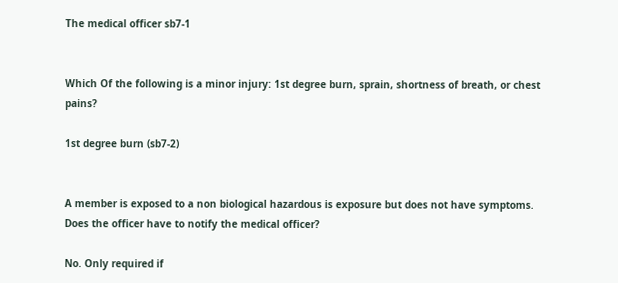The medical officer sb7-1


Which Of the following is a minor injury: 1st degree burn, sprain, shortness of breath, or chest pains?

1st degree burn (sb7-2)


A member is exposed to a non biological hazardous is exposure but does not have symptoms. Does the officer have to notify the medical officer?

No. Only required if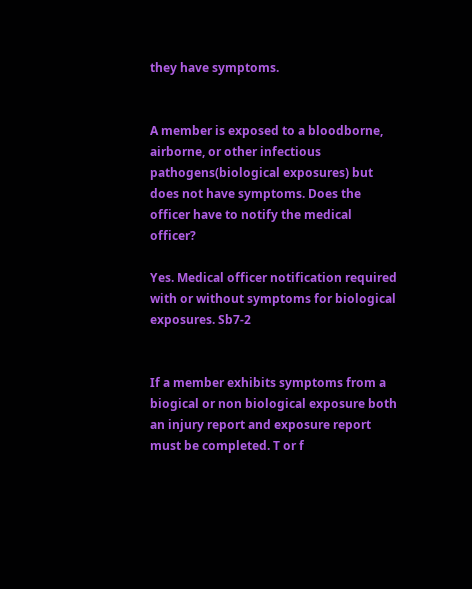they have symptoms.


A member is exposed to a bloodborne, airborne, or other infectious pathogens(biological exposures) but does not have symptoms. Does the officer have to notify the medical officer?

Yes. Medical officer notification required with or without symptoms for biological exposures. Sb7-2


If a member exhibits symptoms from a biogical or non biological exposure both an injury report and exposure report must be completed. T or f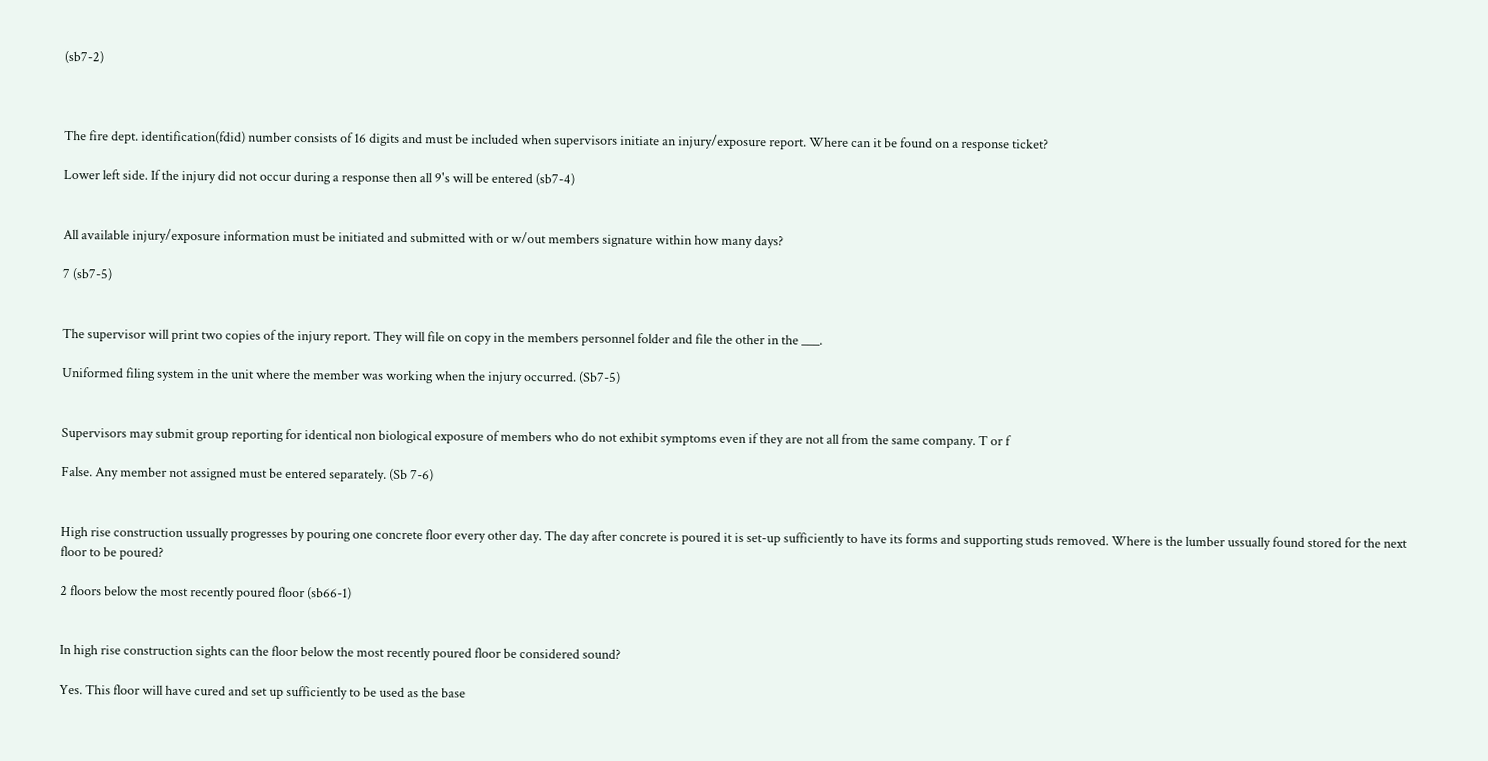(sb7-2)



The fire dept. identification(fdid) number consists of 16 digits and must be included when supervisors initiate an injury/exposure report. Where can it be found on a response ticket?

Lower left side. If the injury did not occur during a response then all 9's will be entered (sb7-4)


All available injury/exposure information must be initiated and submitted with or w/out members signature within how many days?

7 (sb7-5)


The supervisor will print two copies of the injury report. They will file on copy in the members personnel folder and file the other in the ___.

Uniformed filing system in the unit where the member was working when the injury occurred. (Sb7-5)


Supervisors may submit group reporting for identical non biological exposure of members who do not exhibit symptoms even if they are not all from the same company. T or f

False. Any member not assigned must be entered separately. (Sb 7-6)


High rise construction ussually progresses by pouring one concrete floor every other day. The day after concrete is poured it is set-up sufficiently to have its forms and supporting studs removed. Where is the lumber ussually found stored for the next floor to be poured?

2 floors below the most recently poured floor (sb66-1)


In high rise construction sights can the floor below the most recently poured floor be considered sound?

Yes. This floor will have cured and set up sufficiently to be used as the base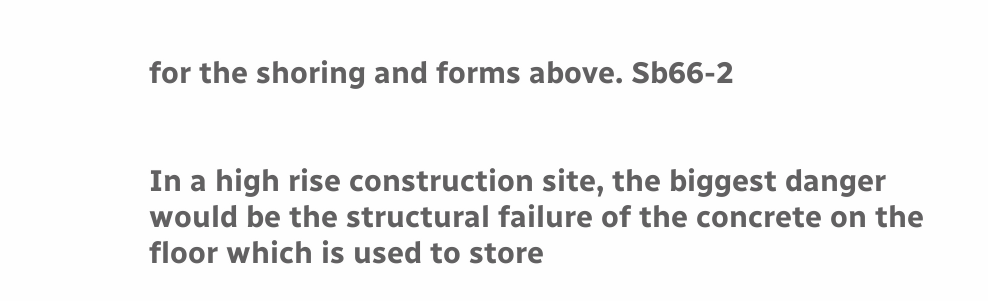for the shoring and forms above. Sb66-2


In a high rise construction site, the biggest danger would be the structural failure of the concrete on the floor which is used to store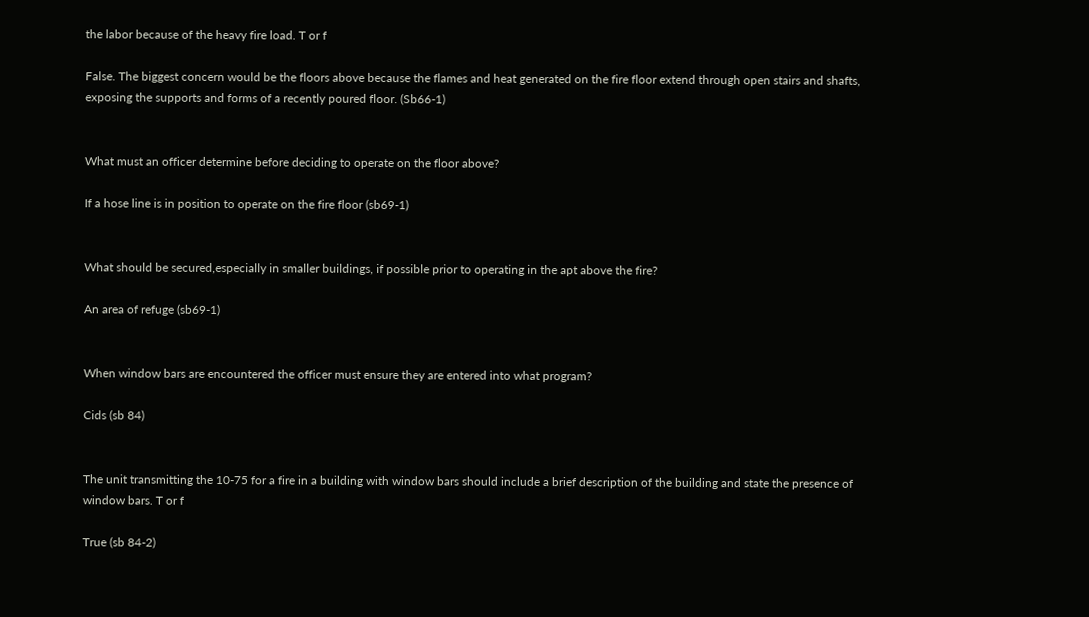the labor because of the heavy fire load. T or f

False. The biggest concern would be the floors above because the flames and heat generated on the fire floor extend through open stairs and shafts, exposing the supports and forms of a recently poured floor. (Sb66-1)


What must an officer determine before deciding to operate on the floor above?

If a hose line is in position to operate on the fire floor (sb69-1)


What should be secured,especially in smaller buildings, if possible prior to operating in the apt above the fire?

An area of refuge (sb69-1)


When window bars are encountered the officer must ensure they are entered into what program?

Cids (sb 84)


The unit transmitting the 10-75 for a fire in a building with window bars should include a brief description of the building and state the presence of window bars. T or f

True (sb 84-2)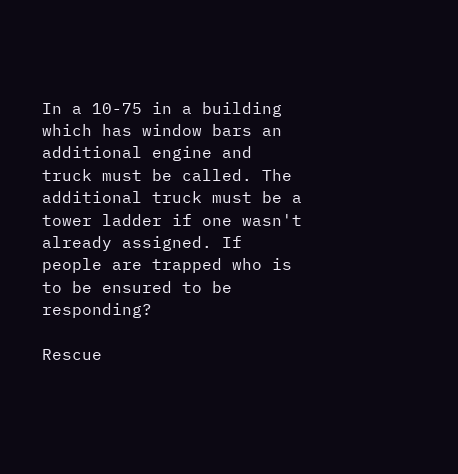In a 10-75 in a building which has window bars an additional engine and truck must be called. The additional truck must be a tower ladder if one wasn't already assigned. If people are trapped who is to be ensured to be responding?

Rescue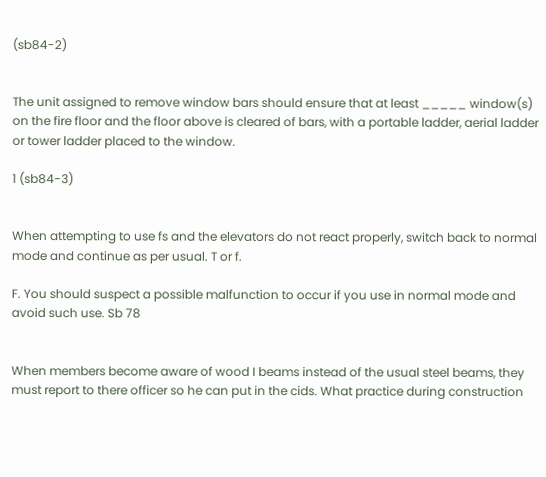(sb84-2)


The unit assigned to remove window bars should ensure that at least _____ window(s) on the fire floor and the floor above is cleared of bars, with a portable ladder, aerial ladder or tower ladder placed to the window.

1 (sb84-3)


When attempting to use fs and the elevators do not react properly, switch back to normal mode and continue as per usual. T or f.

F. You should suspect a possible malfunction to occur if you use in normal mode and avoid such use. Sb 78


When members become aware of wood I beams instead of the usual steel beams, they must report to there officer so he can put in the cids. What practice during construction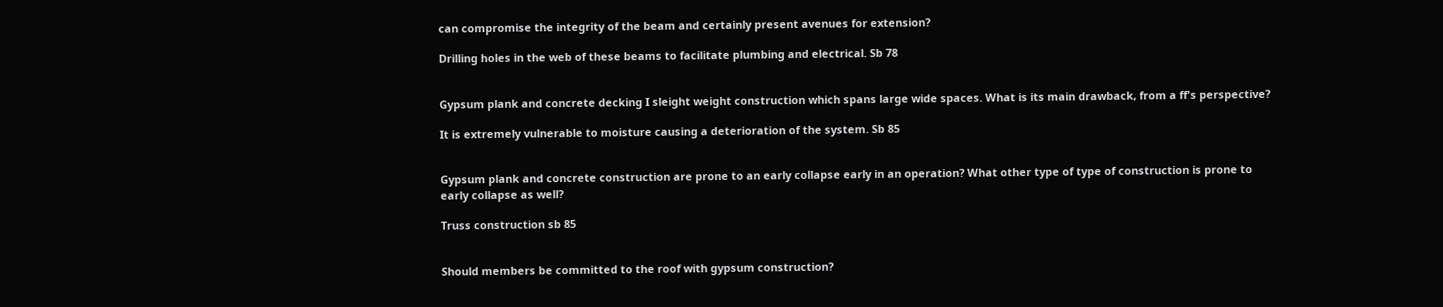can compromise the integrity of the beam and certainly present avenues for extension?

Drilling holes in the web of these beams to facilitate plumbing and electrical. Sb 78


Gypsum plank and concrete decking I sleight weight construction which spans large wide spaces. What is its main drawback, from a ff's perspective?

It is extremely vulnerable to moisture causing a deterioration of the system. Sb 85


Gypsum plank and concrete construction are prone to an early collapse early in an operation? What other type of type of construction is prone to early collapse as well?

Truss construction sb 85


Should members be committed to the roof with gypsum construction?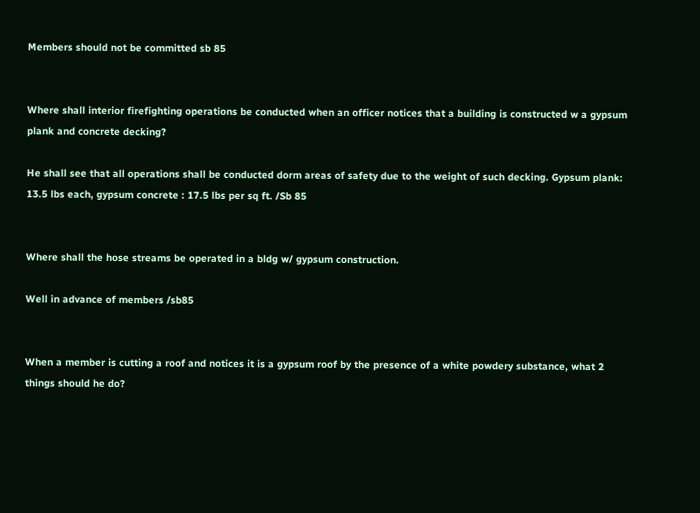Members should not be committed sb 85


Where shall interior firefighting operations be conducted when an officer notices that a building is constructed w a gypsum plank and concrete decking?

He shall see that all operations shall be conducted dorm areas of safety due to the weight of such decking. Gypsum plank: 13.5 lbs each, gypsum concrete : 17.5 lbs per sq ft. /Sb 85


Where shall the hose streams be operated in a bldg w/ gypsum construction.

Well in advance of members /sb85


When a member is cutting a roof and notices it is a gypsum roof by the presence of a white powdery substance, what 2 things should he do?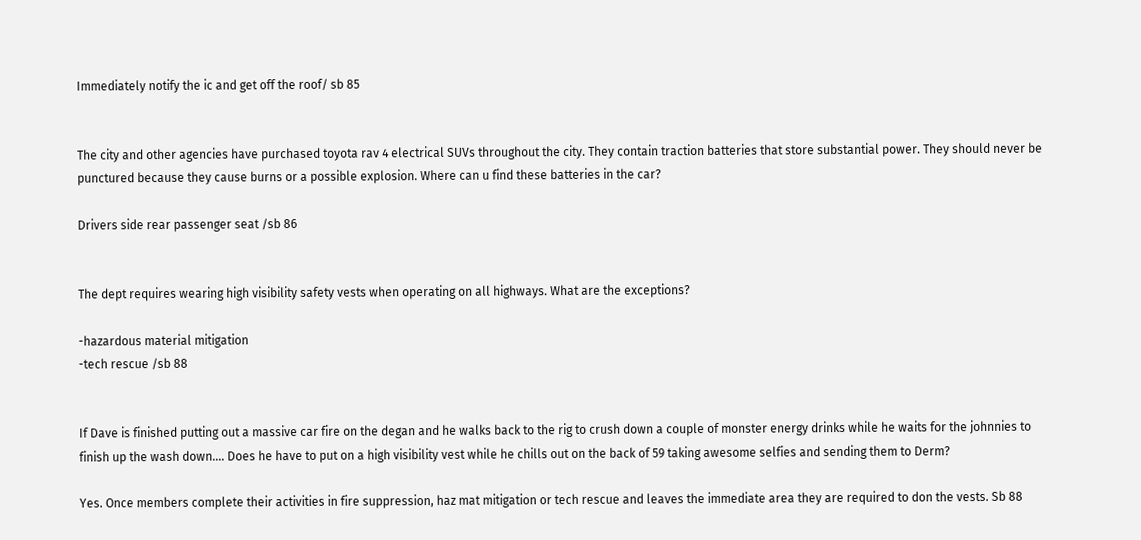Immediately notify the ic and get off the roof/ sb 85


The city and other agencies have purchased toyota rav 4 electrical SUVs throughout the city. They contain traction batteries that store substantial power. They should never be punctured because they cause burns or a possible explosion. Where can u find these batteries in the car?

Drivers side rear passenger seat /sb 86


The dept requires wearing high visibility safety vests when operating on all highways. What are the exceptions?

-hazardous material mitigation
-tech rescue /sb 88


If Dave is finished putting out a massive car fire on the degan and he walks back to the rig to crush down a couple of monster energy drinks while he waits for the johnnies to finish up the wash down.... Does he have to put on a high visibility vest while he chills out on the back of 59 taking awesome selfies and sending them to Derm?

Yes. Once members complete their activities in fire suppression, haz mat mitigation or tech rescue and leaves the immediate area they are required to don the vests. Sb 88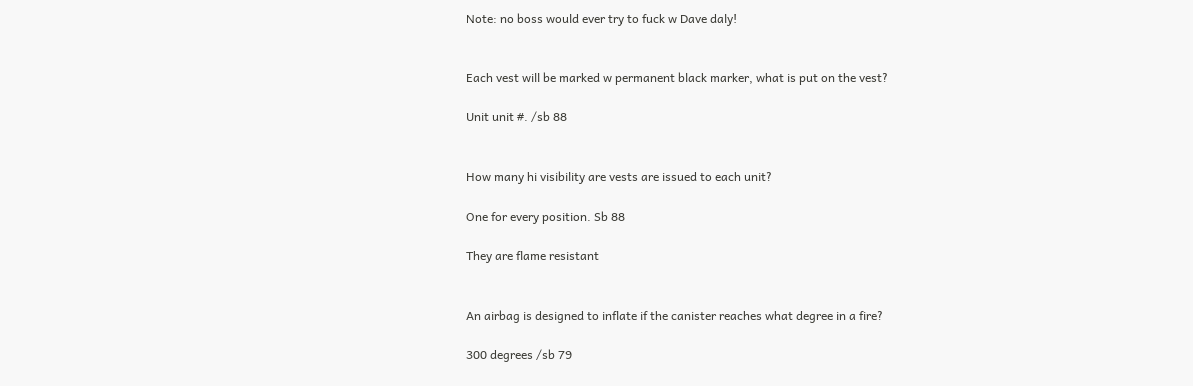Note: no boss would ever try to fuck w Dave daly!


Each vest will be marked w permanent black marker, what is put on the vest?

Unit unit #. /sb 88


How many hi visibility are vests are issued to each unit?

One for every position. Sb 88

They are flame resistant


An airbag is designed to inflate if the canister reaches what degree in a fire?

300 degrees /sb 79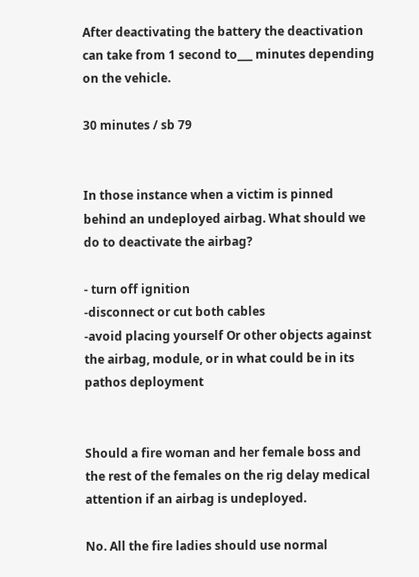After deactivating the battery the deactivation can take from 1 second to___ minutes depending on the vehicle.

30 minutes / sb 79


In those instance when a victim is pinned behind an undeployed airbag. What should we do to deactivate the airbag?

- turn off ignition
-disconnect or cut both cables
-avoid placing yourself Or other objects against the airbag, module, or in what could be in its pathos deployment


Should a fire woman and her female boss and the rest of the females on the rig delay medical attention if an airbag is undeployed.

No. All the fire ladies should use normal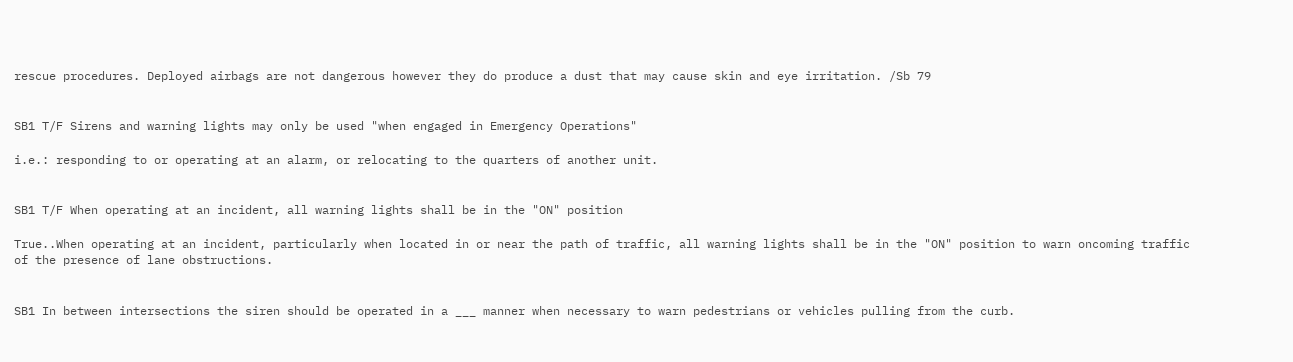rescue procedures. Deployed airbags are not dangerous however they do produce a dust that may cause skin and eye irritation. /Sb 79


SB1 T/F Sirens and warning lights may only be used "when engaged in Emergency Operations"

i.e.: responding to or operating at an alarm, or relocating to the quarters of another unit.


SB1 T/F When operating at an incident, all warning lights shall be in the "ON" position

True..When operating at an incident, particularly when located in or near the path of traffic, all warning lights shall be in the "ON" position to warn oncoming traffic of the presence of lane obstructions.


SB1 In between intersections the siren should be operated in a ___ manner when necessary to warn pedestrians or vehicles pulling from the curb.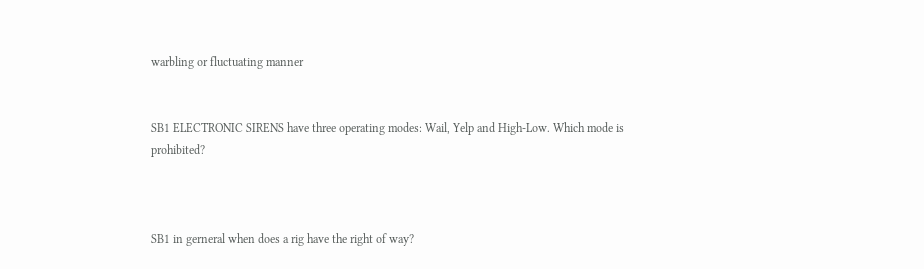warbling or fluctuating manner


SB1 ELECTRONIC SIRENS have three operating modes: Wail, Yelp and High-Low. Which mode is prohibited?



SB1 in gerneral when does a rig have the right of way?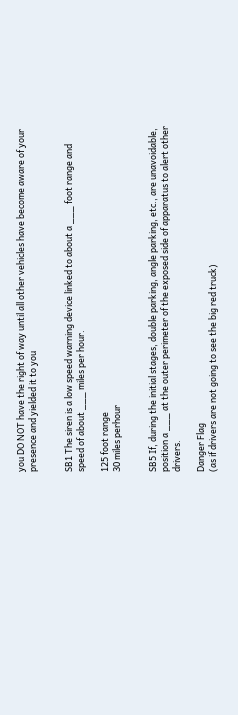you DO NOT have the right of way until all other vehicles have become aware of your presence and yielded it to you


SB1 The siren is a low speed warning device linked to about a ___ foot range and speed of about ___ miles per hour.

125 foot range
30 miles perhour


SB5 If, during the initial stages, double parking, angle parking, etc., are unavoidable, position a ___ at the outer perimeter of the exposed side of apparatus to alert other drivers.

Danger Flag
(as if drivers are not going to see the big red truck)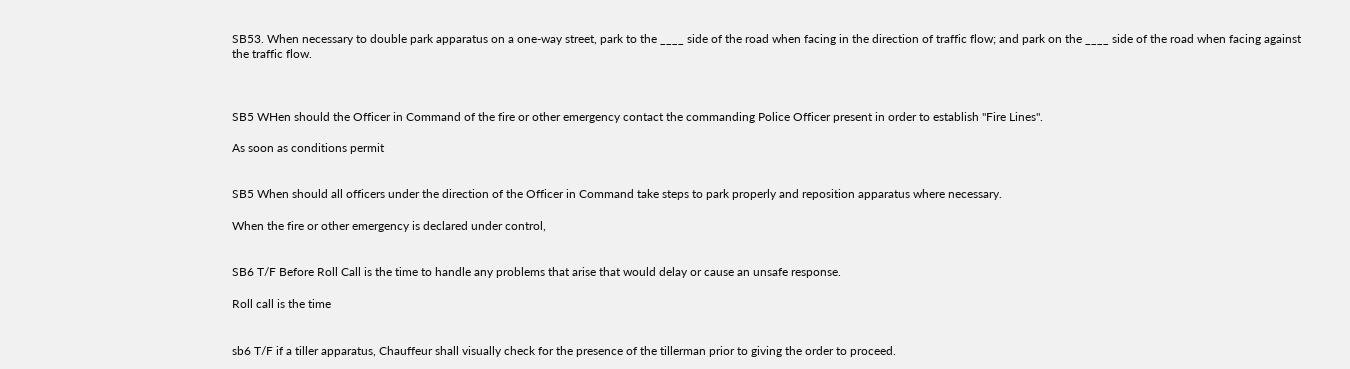SB53. When necessary to double park apparatus on a one-way street, park to the ____ side of the road when facing in the direction of traffic flow; and park on the ____ side of the road when facing against the traffic flow.



SB5 WHen should the Officer in Command of the fire or other emergency contact the commanding Police Officer present in order to establish "Fire Lines".

As soon as conditions permit


SB5 When should all officers under the direction of the Officer in Command take steps to park properly and reposition apparatus where necessary.

When the fire or other emergency is declared under control,


SB6 T/F Before Roll Call is the time to handle any problems that arise that would delay or cause an unsafe response.

Roll call is the time


sb6 T/F if a tiller apparatus, Chauffeur shall visually check for the presence of the tillerman prior to giving the order to proceed.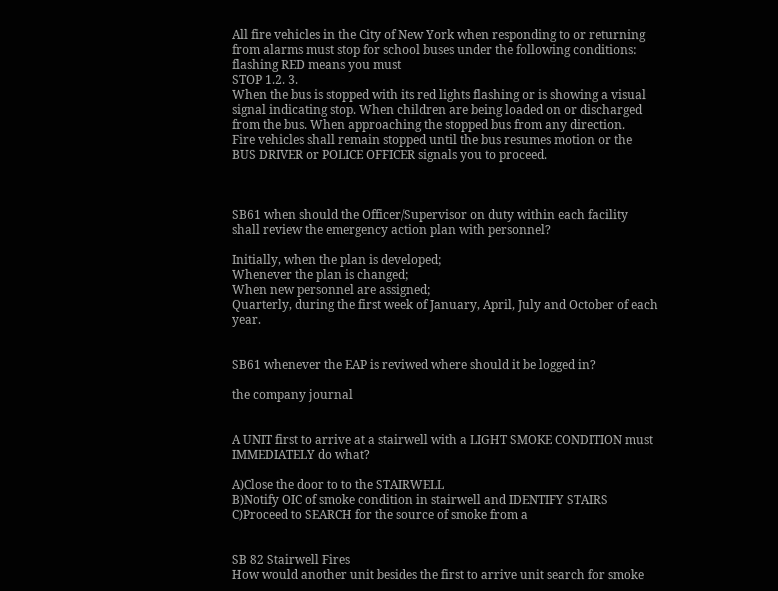All fire vehicles in the City of New York when responding to or returning from alarms must stop for school buses under the following conditions:
flashing RED means you must
STOP 1.2. 3.
When the bus is stopped with its red lights flashing or is showing a visual signal indicating stop. When children are being loaded on or discharged from the bus. When approaching the stopped bus from any direction.
Fire vehicles shall remain stopped until the bus resumes motion or the BUS DRIVER or POLICE OFFICER signals you to proceed.



SB61 when should the Officer/Supervisor on duty within each facility shall review the emergency action plan with personnel?

Initially, when the plan is developed;
Whenever the plan is changed;
When new personnel are assigned;
Quarterly, during the first week of January, April, July and October of each year.


SB61 whenever the EAP is reviwed where should it be logged in?

the company journal


A UNIT first to arrive at a stairwell with a LIGHT SMOKE CONDITION must IMMEDIATELY do what?

A)Close the door to to the STAIRWELL
B)Notify OIC of smoke condition in stairwell and IDENTIFY STAIRS
C)Proceed to SEARCH for the source of smoke from a


SB 82 Stairwell Fires
How would another unit besides the first to arrive unit search for smoke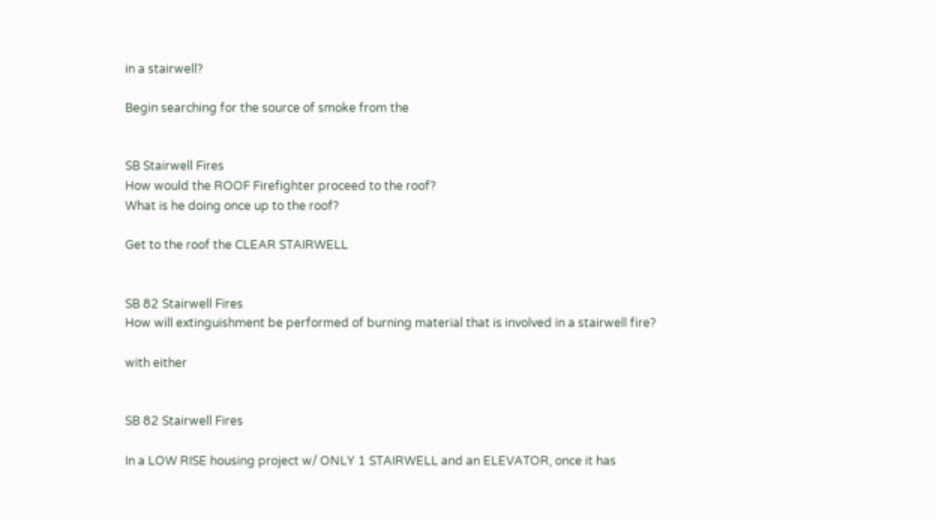in a stairwell?

Begin searching for the source of smoke from the


SB Stairwell Fires
How would the ROOF Firefighter proceed to the roof?
What is he doing once up to the roof?

Get to the roof the CLEAR STAIRWELL


SB 82 Stairwell Fires
How will extinguishment be performed of burning material that is involved in a stairwell fire?

with either


SB 82 Stairwell Fires

In a LOW RISE housing project w/ ONLY 1 STAIRWELL and an ELEVATOR, once it has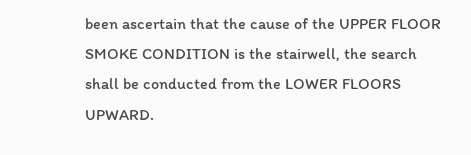been ascertain that the cause of the UPPER FLOOR SMOKE CONDITION is the stairwell, the search shall be conducted from the LOWER FLOORS UPWARD.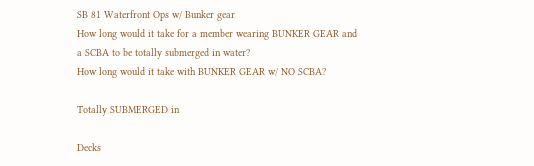SB 81 Waterfront Ops w/ Bunker gear
How long would it take for a member wearing BUNKER GEAR and a SCBA to be totally submerged in water?
How long would it take with BUNKER GEAR w/ NO SCBA?

Totally SUBMERGED in

Decks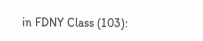in FDNY Class (103):